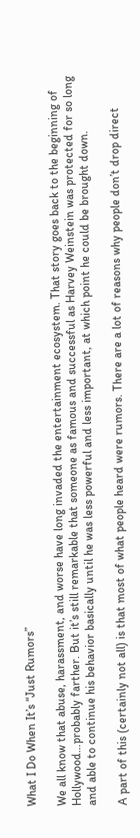What I Do When It’s “Just Rumors”

We all know that abuse, harassment, and worse have long invaded the entertainment ecosystem. That story goes back to the beginning of Hollywood…probably farther. But it’s still remarkable that someone as famous and successful as Harvey Weinstein was protected for so long and able to continue his behavior basically until he was less powerful and less important, at which point he could be brought down.

A part of this (certainly not all) is that most of what people heard were rumors. There are a lot of reasons why people don’t drop direct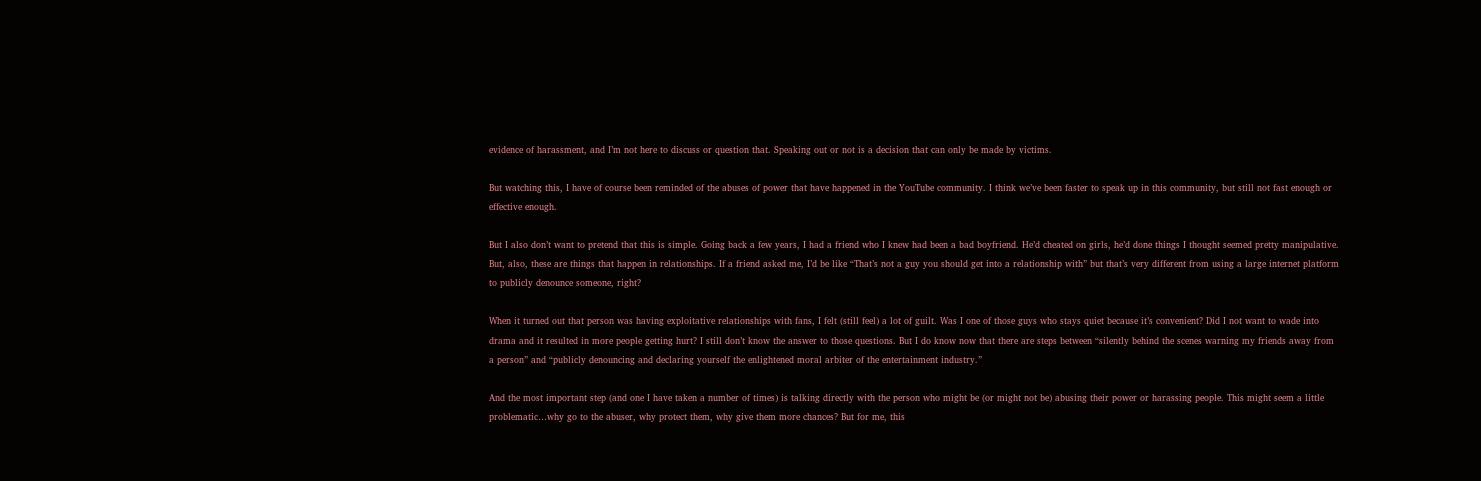evidence of harassment, and I’m not here to discuss or question that. Speaking out or not is a decision that can only be made by victims.

But watching this, I have of course been reminded of the abuses of power that have happened in the YouTube community. I think we’ve been faster to speak up in this community, but still not fast enough or effective enough.

But I also don’t want to pretend that this is simple. Going back a few years, I had a friend who I knew had been a bad boyfriend. He’d cheated on girls, he’d done things I thought seemed pretty manipulative. But, also, these are things that happen in relationships. If a friend asked me, I’d be like “That’s not a guy you should get into a relationship with” but that’s very different from using a large internet platform to publicly denounce someone, right?

When it turned out that person was having exploitative relationships with fans, I felt (still feel) a lot of guilt. Was I one of those guys who stays quiet because it’s convenient? Did I not want to wade into drama and it resulted in more people getting hurt? I still don’t know the answer to those questions. But I do know now that there are steps between “silently behind the scenes warning my friends away from a person” and “publicly denouncing and declaring yourself the enlightened moral arbiter of the entertainment industry.”

And the most important step (and one I have taken a number of times) is talking directly with the person who might be (or might not be) abusing their power or harassing people. This might seem a little problematic…why go to the abuser, why protect them, why give them more chances? But for me, this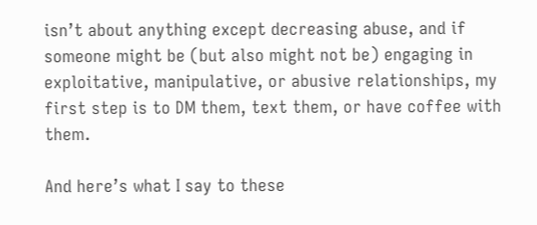isn’t about anything except decreasing abuse, and if someone might be (but also might not be) engaging in exploitative, manipulative, or abusive relationships, my first step is to DM them, text them, or have coffee with them.

And here’s what I say to these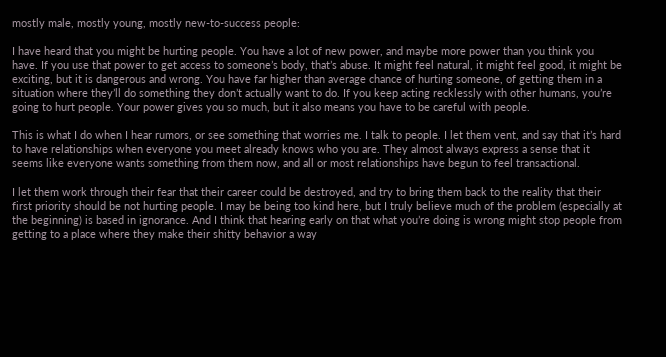mostly male, mostly young, mostly new-to-success people:

I have heard that you might be hurting people. You have a lot of new power, and maybe more power than you think you have. If you use that power to get access to someone’s body, that’s abuse. It might feel natural, it might feel good, it might be exciting, but it is dangerous and wrong. You have far higher than average chance of hurting someone, of getting them in a situation where they’ll do something they don’t actually want to do. If you keep acting recklessly with other humans, you’re going to hurt people. Your power gives you so much, but it also means you have to be careful with people.

This is what I do when I hear rumors, or see something that worries me. I talk to people. I let them vent, and say that it’s hard to have relationships when everyone you meet already knows who you are. They almost always express a sense that it seems like everyone wants something from them now, and all or most relationships have begun to feel transactional.

I let them work through their fear that their career could be destroyed, and try to bring them back to the reality that their first priority should be not hurting people. I may be being too kind here, but I truly believe much of the problem (especially at the beginning) is based in ignorance. And I think that hearing early on that what you’re doing is wrong might stop people from getting to a place where they make their shitty behavior a way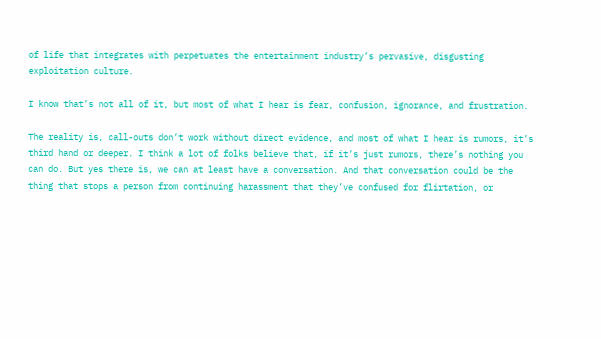of life that integrates with perpetuates the entertainment industry’s pervasive, disgusting exploitation culture.

I know that’s not all of it, but most of what I hear is fear, confusion, ignorance, and frustration.

The reality is, call-outs don’t work without direct evidence, and most of what I hear is rumors, it’s third hand or deeper. I think a lot of folks believe that, if it’s just rumors, there’s nothing you can do. But yes there is, we can at least have a conversation. And that conversation could be the thing that stops a person from continuing harassment that they’ve confused for flirtation, or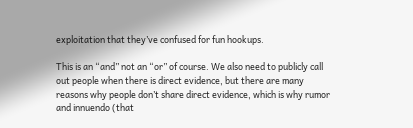exploitation that they’ve confused for fun hookups.

This is an “and” not an “or” of course. We also need to publicly call out people when there is direct evidence, but there are many reasons why people don’t share direct evidence, which is why rumor and innuendo (that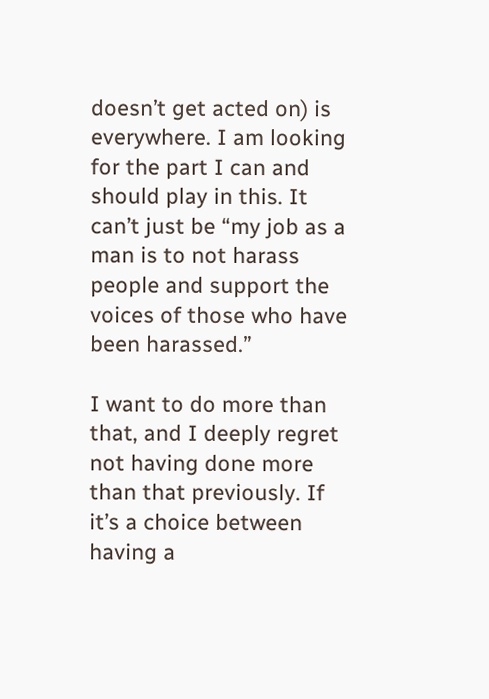doesn’t get acted on) is everywhere. I am looking for the part I can and should play in this. It can’t just be “my job as a man is to not harass people and support the voices of those who have been harassed.”

I want to do more than that, and I deeply regret not having done more than that previously. If it’s a choice between having a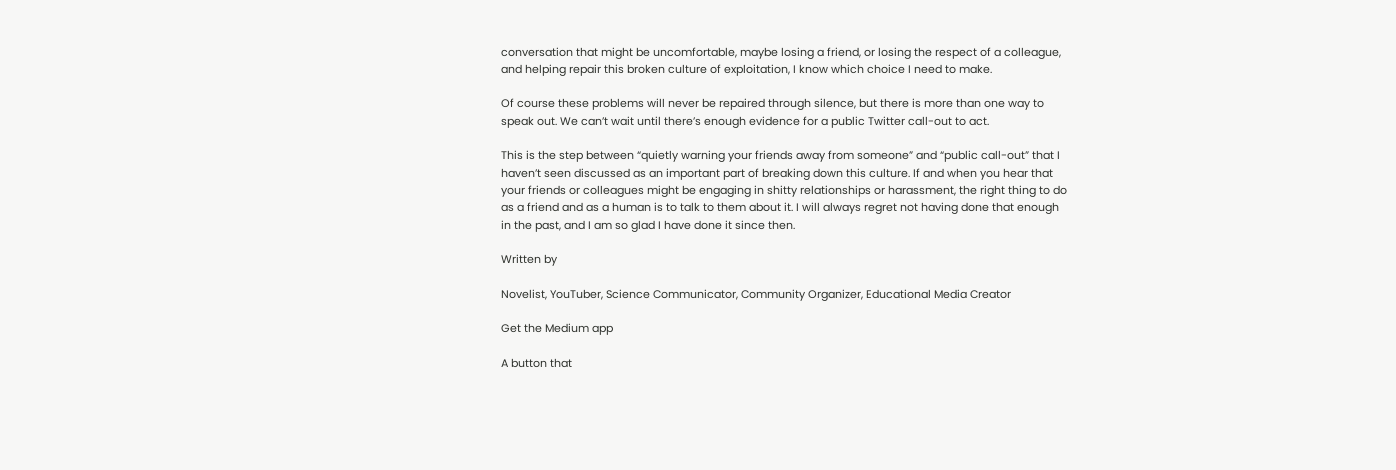conversation that might be uncomfortable, maybe losing a friend, or losing the respect of a colleague, and helping repair this broken culture of exploitation, I know which choice I need to make.

Of course these problems will never be repaired through silence, but there is more than one way to speak out. We can’t wait until there’s enough evidence for a public Twitter call-out to act.

This is the step between “quietly warning your friends away from someone” and “public call-out” that I haven’t seen discussed as an important part of breaking down this culture. If and when you hear that your friends or colleagues might be engaging in shitty relationships or harassment, the right thing to do as a friend and as a human is to talk to them about it. I will always regret not having done that enough in the past, and I am so glad I have done it since then.

Written by

Novelist, YouTuber, Science Communicator, Community Organizer, Educational Media Creator

Get the Medium app

A button that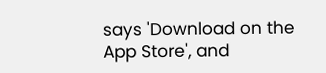says 'Download on the App Store', and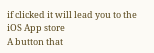if clicked it will lead you to the iOS App store
A button that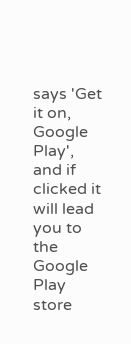says 'Get it on, Google Play', and if clicked it will lead you to the Google Play store